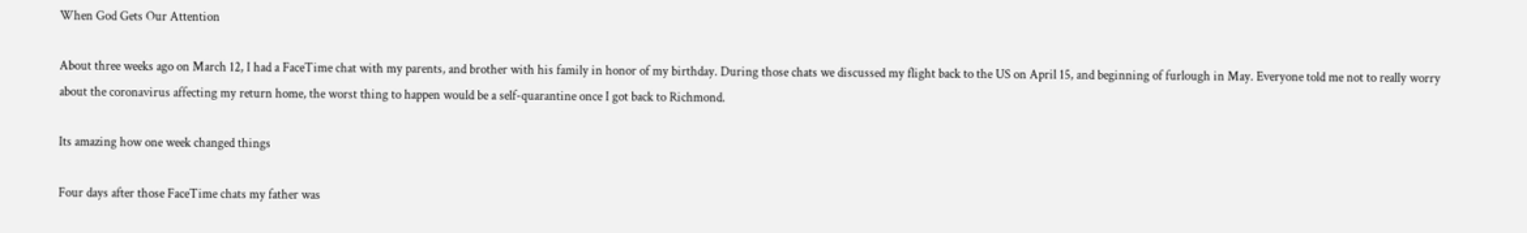When God Gets Our Attention

About three weeks ago on March 12, I had a FaceTime chat with my parents, and brother with his family in honor of my birthday. During those chats we discussed my flight back to the US on April 15, and beginning of furlough in May. Everyone told me not to really worry about the coronavirus affecting my return home, the worst thing to happen would be a self-quarantine once I got back to Richmond.

Its amazing how one week changed things

Four days after those FaceTime chats my father was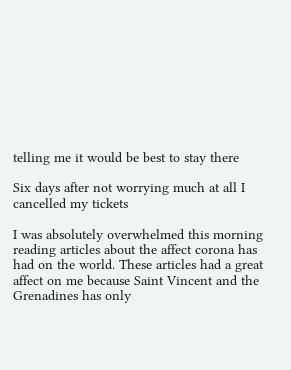telling me it would be best to stay there

Six days after not worrying much at all I cancelled my tickets

I was absolutely overwhelmed this morning reading articles about the affect corona has had on the world. These articles had a great affect on me because Saint Vincent and the Grenadines has only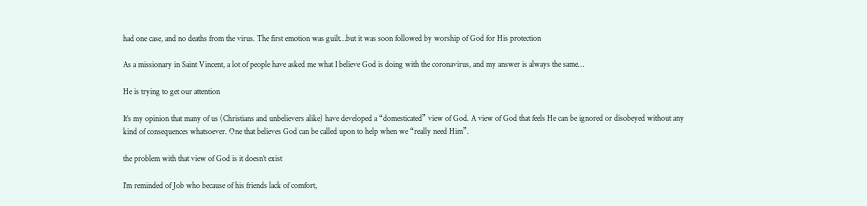had one case, and no deaths from the virus. The first emotion was guilt…but it was soon followed by worship of God for His protection

As a missionary in Saint Vincent, a lot of people have asked me what I believe God is doing with the coronavirus, and my answer is always the same…

He is trying to get our attention

It’s my opinion that many of us (Christians and unbelievers alike) have developed a “domesticated” view of God. A view of God that feels He can be ignored or disobeyed without any kind of consequences whatsoever. One that believes God can be called upon to help when we “really need Him”.

the problem with that view of God is it doesn’t exist

I’m reminded of Job who because of his friends lack of comfort,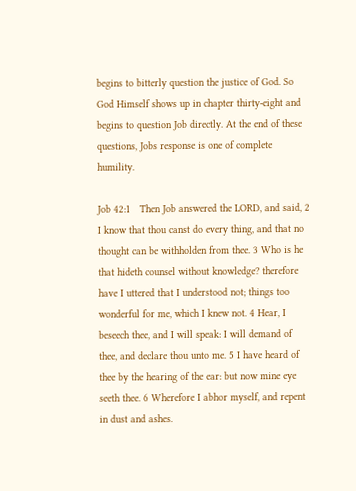begins to bitterly question the justice of God. So God Himself shows up in chapter thirty-eight and begins to question Job directly. At the end of these questions, Jobs response is one of complete humility.

Job 42:1   Then Job answered the LORD, and said, 2 I know that thou canst do every thing, and that no thought can be withholden from thee. 3 Who is he that hideth counsel without knowledge? therefore have I uttered that I understood not; things too wonderful for me, which I knew not. 4 Hear, I beseech thee, and I will speak: I will demand of thee, and declare thou unto me. 5 I have heard of thee by the hearing of the ear: but now mine eye seeth thee. 6 Wherefore I abhor myself, and repent in dust and ashes.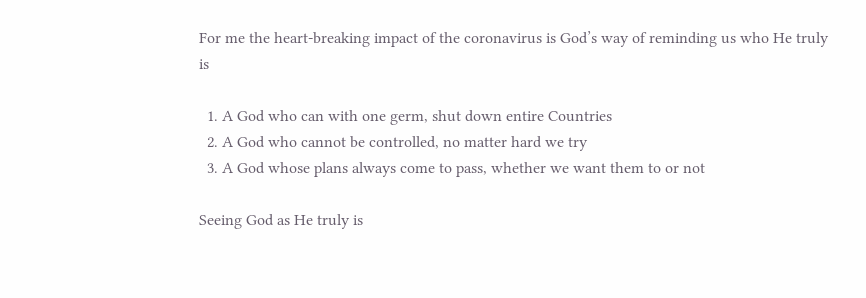For me the heart-breaking impact of the coronavirus is God’s way of reminding us who He truly is

  1. A God who can with one germ, shut down entire Countries
  2. A God who cannot be controlled, no matter hard we try
  3. A God whose plans always come to pass, whether we want them to or not

Seeing God as He truly is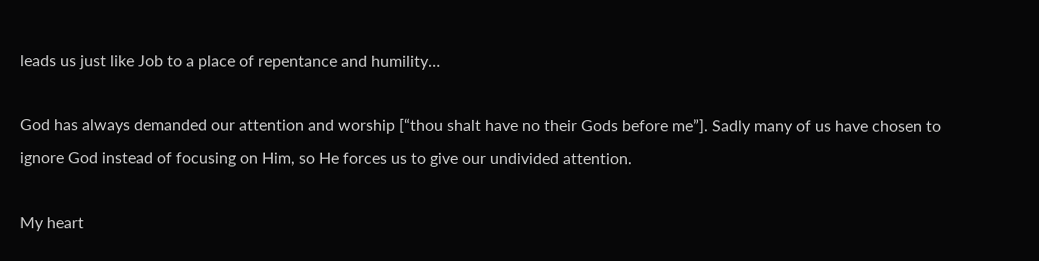leads us just like Job to a place of repentance and humility…

God has always demanded our attention and worship [“thou shalt have no their Gods before me”]. Sadly many of us have chosen to ignore God instead of focusing on Him, so He forces us to give our undivided attention.

My heart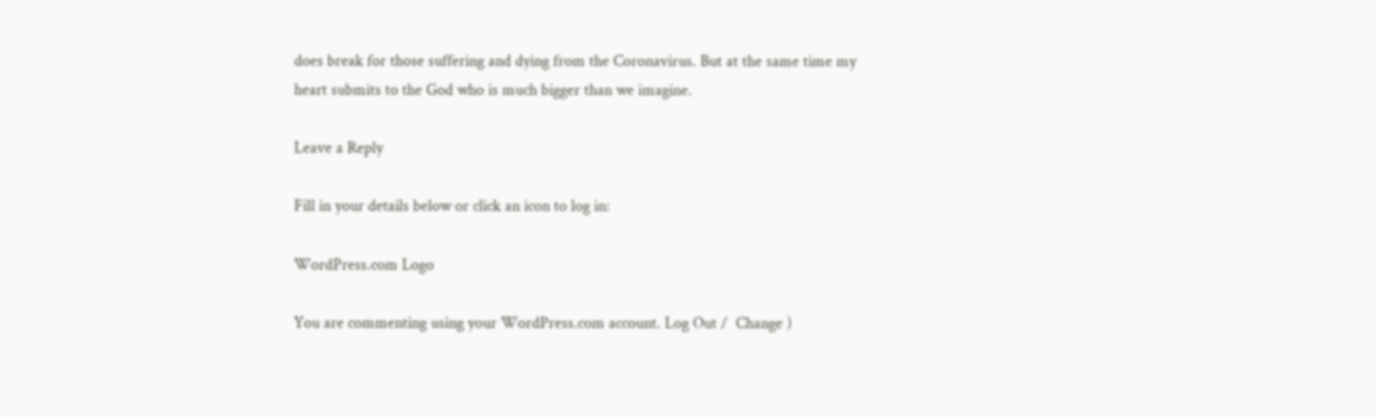does break for those suffering and dying from the Coronavirus. But at the same time my heart submits to the God who is much bigger than we imagine.

Leave a Reply

Fill in your details below or click an icon to log in:

WordPress.com Logo

You are commenting using your WordPress.com account. Log Out /  Change )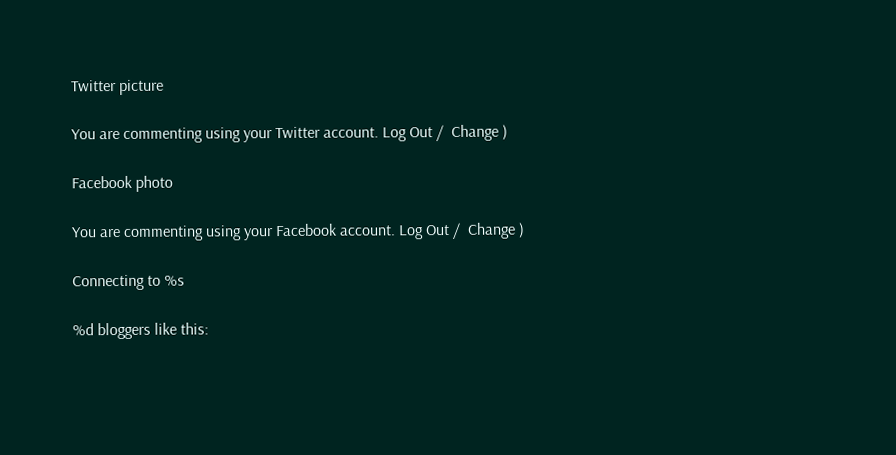Twitter picture

You are commenting using your Twitter account. Log Out /  Change )

Facebook photo

You are commenting using your Facebook account. Log Out /  Change )

Connecting to %s

%d bloggers like this: